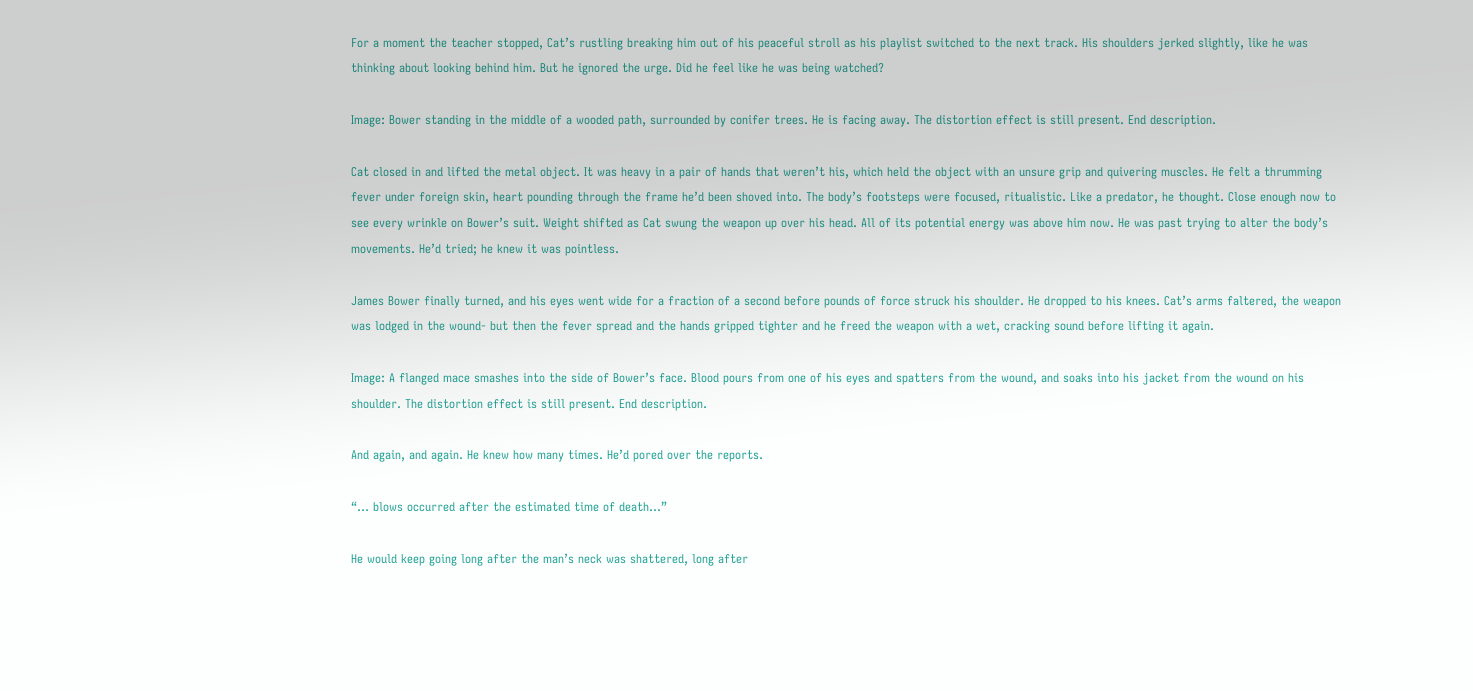For a moment the teacher stopped, Cat’s rustling breaking him out of his peaceful stroll as his playlist switched to the next track. His shoulders jerked slightly, like he was thinking about looking behind him. But he ignored the urge. Did he feel like he was being watched?

Image: Bower standing in the middle of a wooded path, surrounded by conifer trees. He is facing away. The distortion effect is still present. End description.

Cat closed in and lifted the metal object. It was heavy in a pair of hands that weren’t his, which held the object with an unsure grip and quivering muscles. He felt a thrumming fever under foreign skin, heart pounding through the frame he’d been shoved into. The body’s footsteps were focused, ritualistic. Like a predator, he thought. Close enough now to see every wrinkle on Bower’s suit. Weight shifted as Cat swung the weapon up over his head. All of its potential energy was above him now. He was past trying to alter the body’s movements. He’d tried; he knew it was pointless.

James Bower finally turned, and his eyes went wide for a fraction of a second before pounds of force struck his shoulder. He dropped to his knees. Cat’s arms faltered, the weapon was lodged in the wound- but then the fever spread and the hands gripped tighter and he freed the weapon with a wet, cracking sound before lifting it again.

Image: A flanged mace smashes into the side of Bower’s face. Blood pours from one of his eyes and spatters from the wound, and soaks into his jacket from the wound on his shoulder. The distortion effect is still present. End description.

And again, and again. He knew how many times. He’d pored over the reports.

“… blows occurred after the estimated time of death…”

He would keep going long after the man’s neck was shattered, long after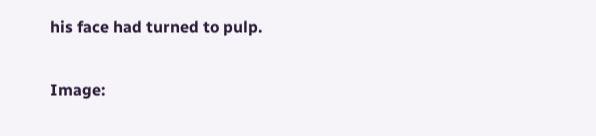his face had turned to pulp.

Image: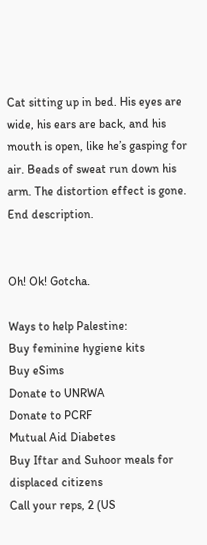Cat sitting up in bed. His eyes are wide, his ears are back, and his mouth is open, like he’s gasping for air. Beads of sweat run down his arm. The distortion effect is gone. End description.


Oh! Ok! Gotcha.

Ways to help Palestine:
Buy feminine hygiene kits
Buy eSims
Donate to UNRWA
Donate to PCRF
Mutual Aid Diabetes
Buy Iftar and Suhoor meals for displaced citizens
Call your reps, 2 (US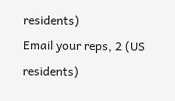residents)
Email your reps, 2 (US residents)